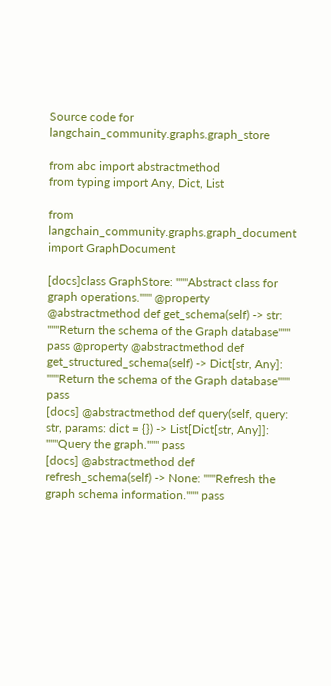Source code for langchain_community.graphs.graph_store

from abc import abstractmethod
from typing import Any, Dict, List

from langchain_community.graphs.graph_document import GraphDocument

[docs]class GraphStore: """Abstract class for graph operations.""" @property @abstractmethod def get_schema(self) -> str: """Return the schema of the Graph database""" pass @property @abstractmethod def get_structured_schema(self) -> Dict[str, Any]: """Return the schema of the Graph database""" pass
[docs] @abstractmethod def query(self, query: str, params: dict = {}) -> List[Dict[str, Any]]: """Query the graph.""" pass
[docs] @abstractmethod def refresh_schema(self) -> None: """Refresh the graph schema information.""" pass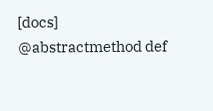[docs] @abstractmethod def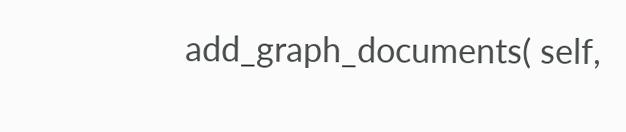add_graph_documents( self,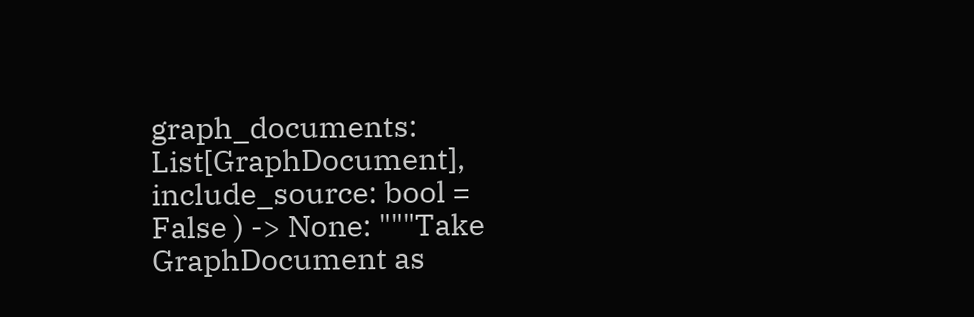graph_documents: List[GraphDocument], include_source: bool = False ) -> None: """Take GraphDocument as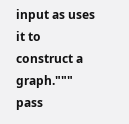input as uses it to construct a graph.""" pass